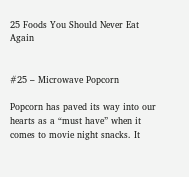25 Foods You Should Never Eat Again


#25 – Microwave Popcorn

Popcorn has paved its way into our hearts as a “must have” when it comes to movie night snacks. It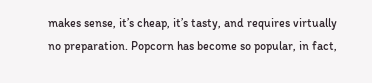makes sense, it’s cheap, it’s tasty, and requires virtually no preparation. Popcorn has become so popular, in fact,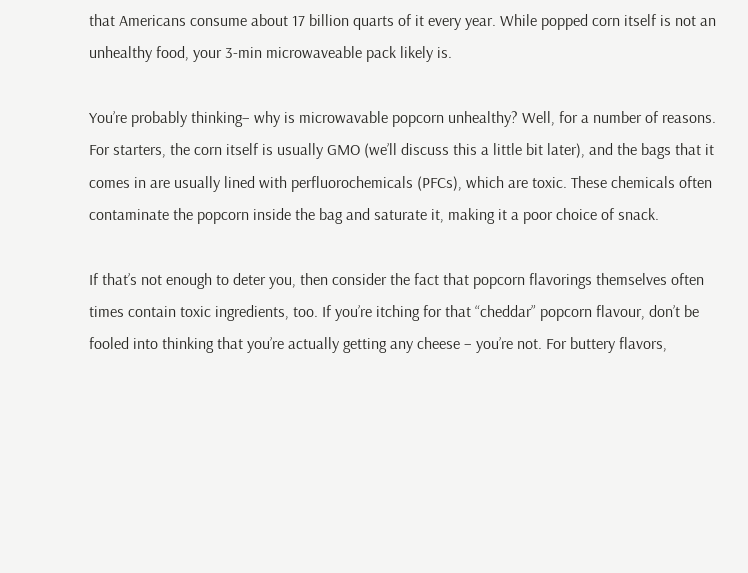that Americans consume about 17 billion quarts of it every year. While popped corn itself is not an unhealthy food, your 3-min microwaveable pack likely is.

You’re probably thinking– why is microwavable popcorn unhealthy? Well, for a number of reasons. For starters, the corn itself is usually GMO (we’ll discuss this a little bit later), and the bags that it comes in are usually lined with perfluorochemicals (PFCs), which are toxic. These chemicals often contaminate the popcorn inside the bag and saturate it, making it a poor choice of snack.

If that’s not enough to deter you, then consider the fact that popcorn flavorings themselves often times contain toxic ingredients, too. If you’re itching for that “cheddar” popcorn flavour, don’t be fooled into thinking that you’re actually getting any cheese – you’re not. For buttery flavors,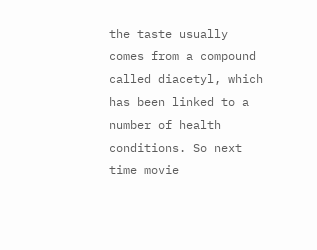the taste usually comes from a compound called diacetyl, which has been linked to a number of health conditions. So next time movie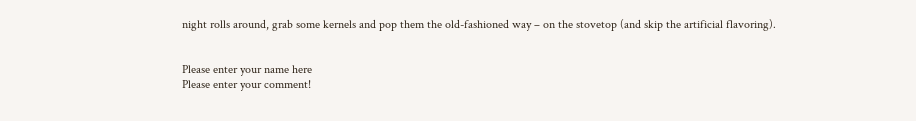night rolls around, grab some kernels and pop them the old-fashioned way – on the stovetop (and skip the artificial flavoring).


Please enter your name here
Please enter your comment!